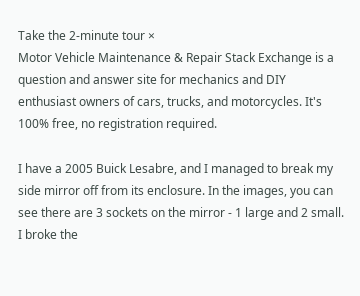Take the 2-minute tour ×
Motor Vehicle Maintenance & Repair Stack Exchange is a question and answer site for mechanics and DIY enthusiast owners of cars, trucks, and motorcycles. It's 100% free, no registration required.

I have a 2005 Buick Lesabre, and I managed to break my side mirror off from its enclosure. In the images, you can see there are 3 sockets on the mirror - 1 large and 2 small. I broke the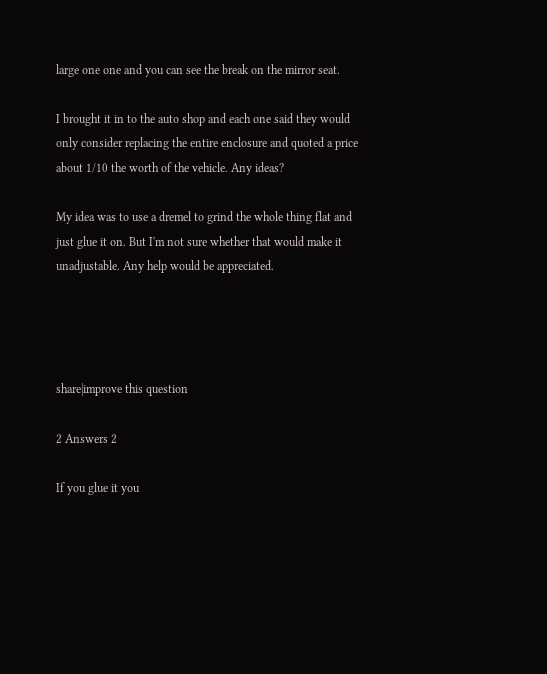large one one and you can see the break on the mirror seat.

I brought it in to the auto shop and each one said they would only consider replacing the entire enclosure and quoted a price about 1/10 the worth of the vehicle. Any ideas?

My idea was to use a dremel to grind the whole thing flat and just glue it on. But I'm not sure whether that would make it unadjustable. Any help would be appreciated.




share|improve this question

2 Answers 2

If you glue it you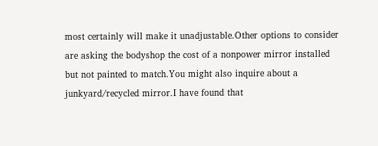most certainly will make it unadjustable.Other options to consider are asking the bodyshop the cost of a nonpower mirror installed but not painted to match.You might also inquire about a junkyard/recycled mirror.I have found that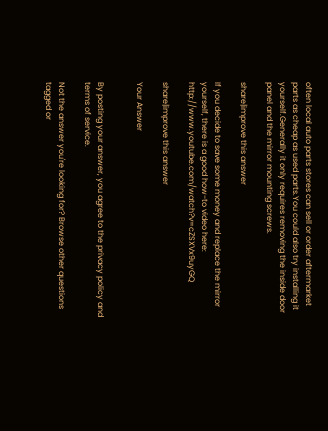often local auto parts stores can sell or order aftermarket parts as cheap as used parts.You could also try installing it yourself.Generally it only requires removing the inside door panel and the mirror mounting screws.

share|improve this answer

If you decide to save some money and replace the mirror yourself, there is a good how-to video here: http://www.youtube.com/watch?v=cZSXVx9uyGQ

share|improve this answer

Your Answer


By posting your answer, you agree to the privacy policy and terms of service.

Not the answer you're looking for? Browse other questions tagged or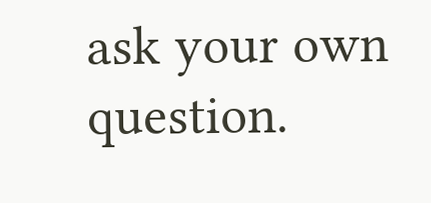ask your own question.